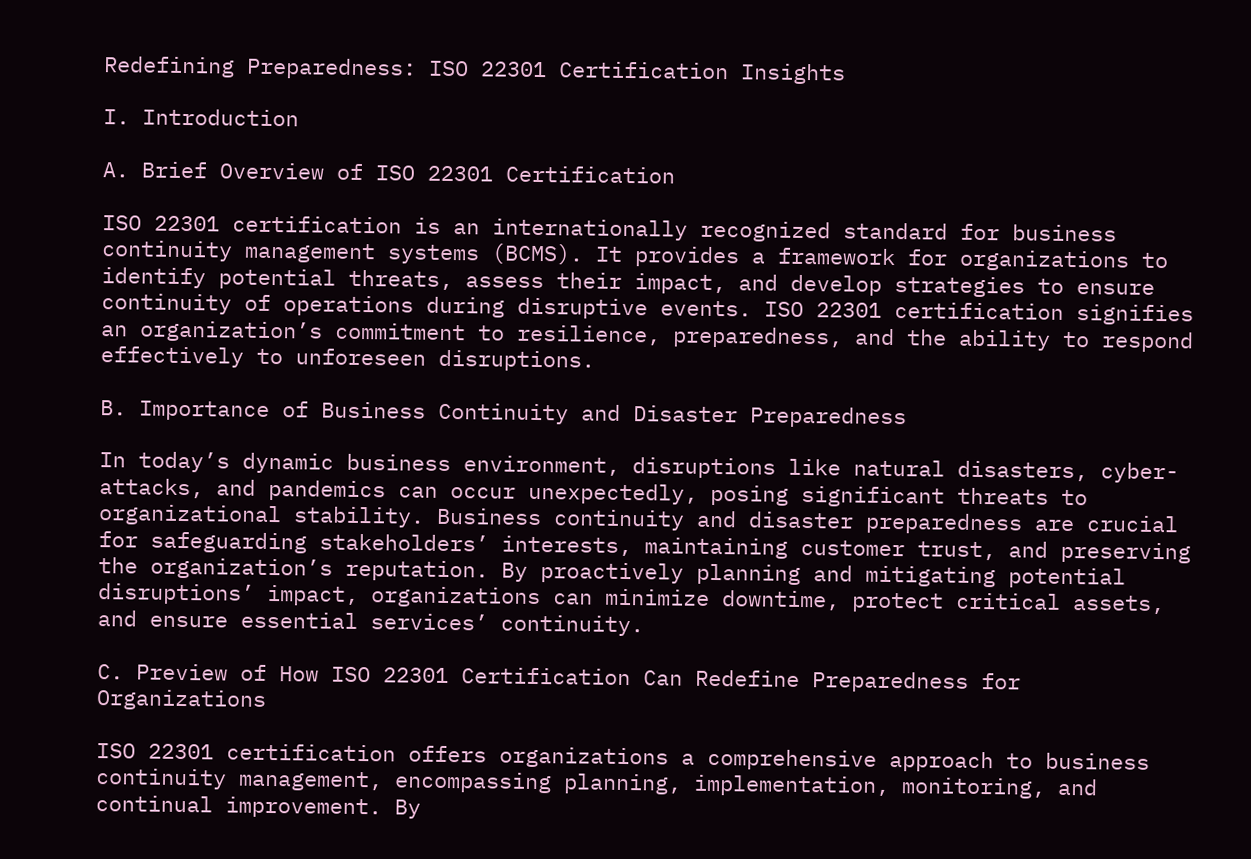Redefining Preparedness: ISO 22301 Certification Insights

I. Introduction

A. Brief Overview of ISO 22301 Certification

ISO 22301 certification is an internationally recognized standard for business continuity management systems (BCMS). It provides a framework for organizations to identify potential threats, assess their impact, and develop strategies to ensure continuity of operations during disruptive events. ISO 22301 certification signifies an organization’s commitment to resilience, preparedness, and the ability to respond effectively to unforeseen disruptions.

B. Importance of Business Continuity and Disaster Preparedness

In today’s dynamic business environment, disruptions like natural disasters, cyber-attacks, and pandemics can occur unexpectedly, posing significant threats to organizational stability. Business continuity and disaster preparedness are crucial for safeguarding stakeholders’ interests, maintaining customer trust, and preserving the organization’s reputation. By proactively planning and mitigating potential disruptions’ impact, organizations can minimize downtime, protect critical assets, and ensure essential services’ continuity.

C. Preview of How ISO 22301 Certification Can Redefine Preparedness for Organizations

ISO 22301 certification offers organizations a comprehensive approach to business continuity management, encompassing planning, implementation, monitoring, and continual improvement. By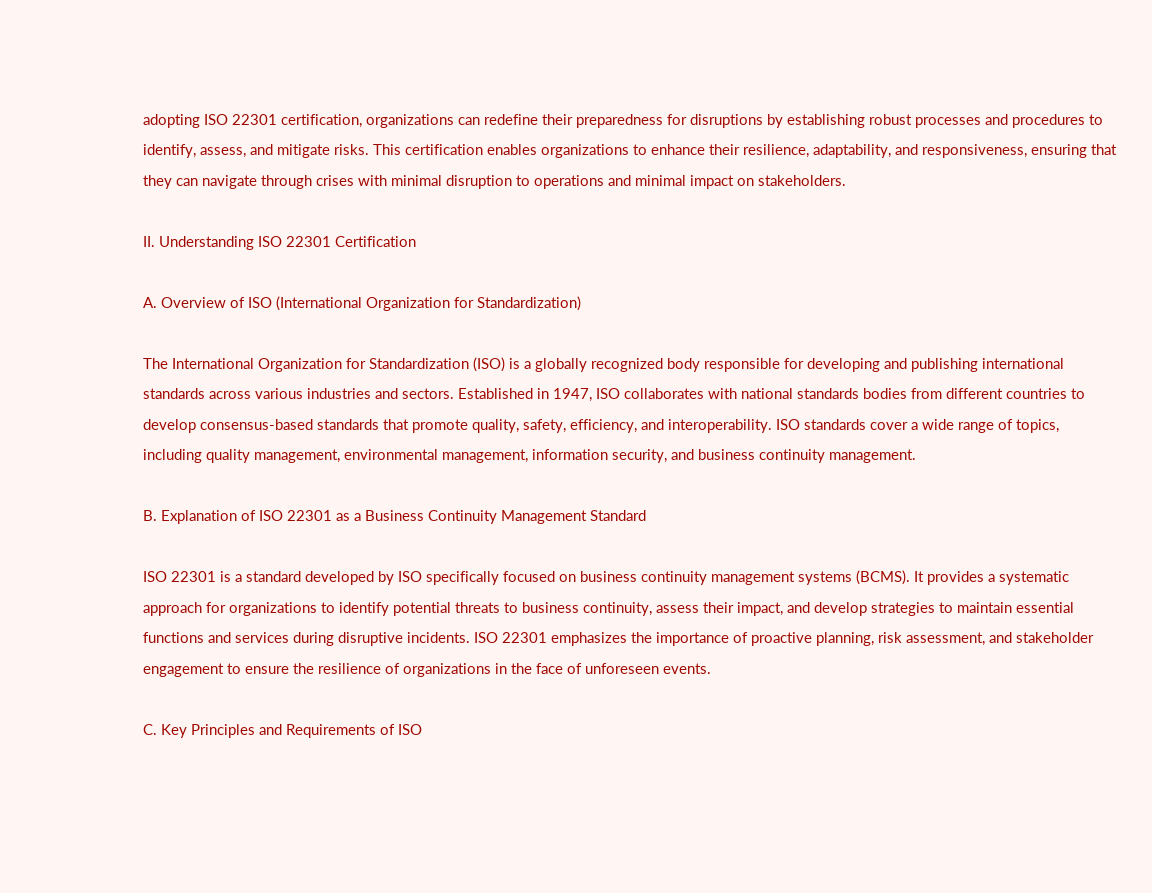adopting ISO 22301 certification, organizations can redefine their preparedness for disruptions by establishing robust processes and procedures to identify, assess, and mitigate risks. This certification enables organizations to enhance their resilience, adaptability, and responsiveness, ensuring that they can navigate through crises with minimal disruption to operations and minimal impact on stakeholders.

II. Understanding ISO 22301 Certification

A. Overview of ISO (International Organization for Standardization)

The International Organization for Standardization (ISO) is a globally recognized body responsible for developing and publishing international standards across various industries and sectors. Established in 1947, ISO collaborates with national standards bodies from different countries to develop consensus-based standards that promote quality, safety, efficiency, and interoperability. ISO standards cover a wide range of topics, including quality management, environmental management, information security, and business continuity management.

B. Explanation of ISO 22301 as a Business Continuity Management Standard

ISO 22301 is a standard developed by ISO specifically focused on business continuity management systems (BCMS). It provides a systematic approach for organizations to identify potential threats to business continuity, assess their impact, and develop strategies to maintain essential functions and services during disruptive incidents. ISO 22301 emphasizes the importance of proactive planning, risk assessment, and stakeholder engagement to ensure the resilience of organizations in the face of unforeseen events.

C. Key Principles and Requirements of ISO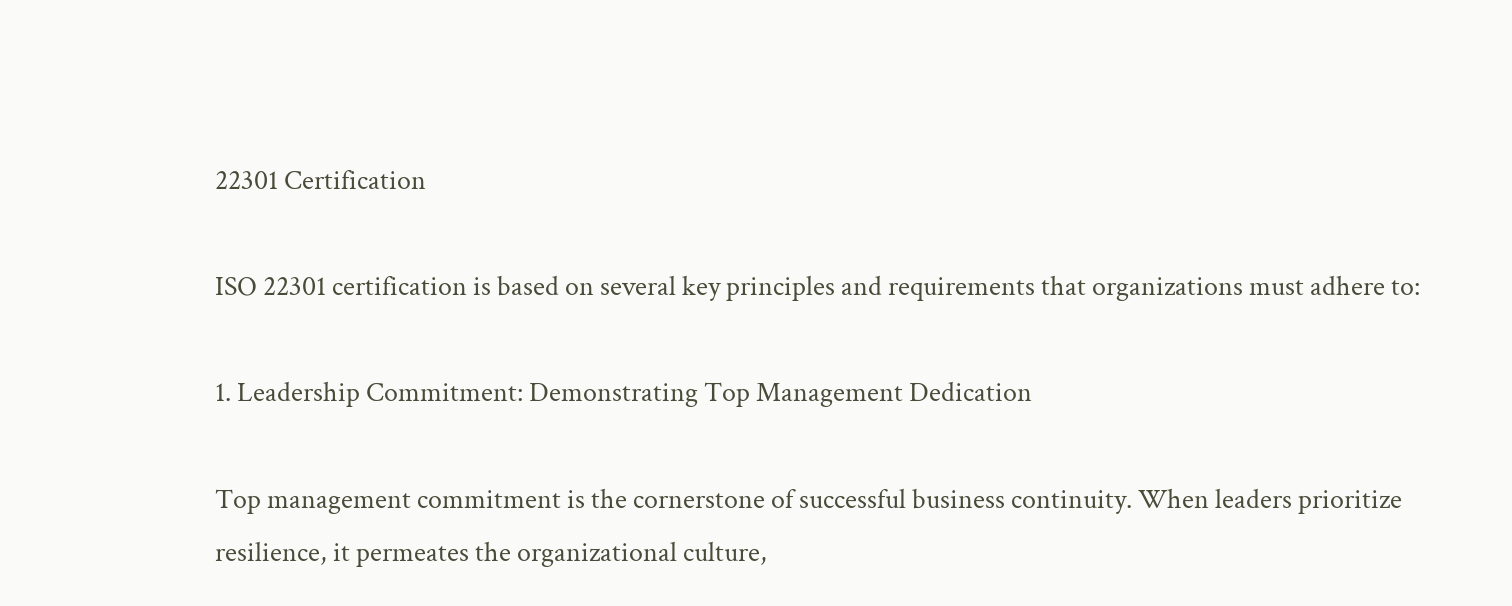22301 Certification

ISO 22301 certification is based on several key principles and requirements that organizations must adhere to:

1. Leadership Commitment: Demonstrating Top Management Dedication

Top management commitment is the cornerstone of successful business continuity. When leaders prioritize resilience, it permeates the organizational culture,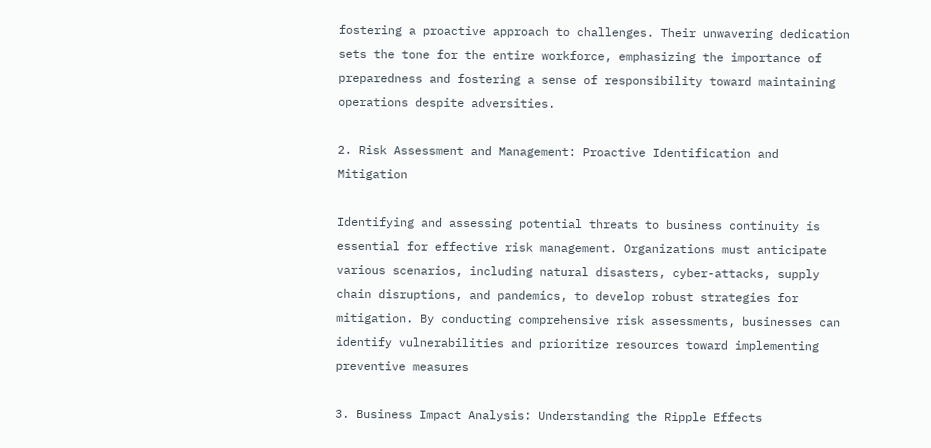fostering a proactive approach to challenges. Their unwavering dedication sets the tone for the entire workforce, emphasizing the importance of preparedness and fostering a sense of responsibility toward maintaining operations despite adversities.

2. Risk Assessment and Management: Proactive Identification and Mitigation

Identifying and assessing potential threats to business continuity is essential for effective risk management. Organizations must anticipate various scenarios, including natural disasters, cyber-attacks, supply chain disruptions, and pandemics, to develop robust strategies for mitigation. By conducting comprehensive risk assessments, businesses can identify vulnerabilities and prioritize resources toward implementing preventive measures

3. Business Impact Analysis: Understanding the Ripple Effects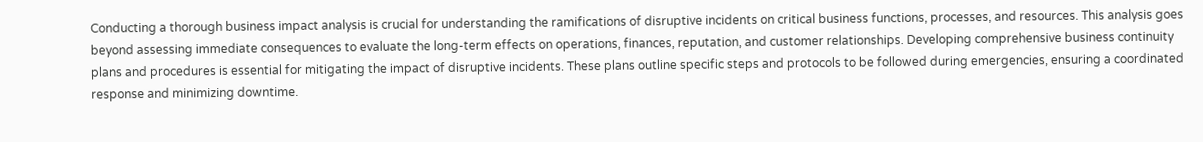Conducting a thorough business impact analysis is crucial for understanding the ramifications of disruptive incidents on critical business functions, processes, and resources. This analysis goes beyond assessing immediate consequences to evaluate the long-term effects on operations, finances, reputation, and customer relationships. Developing comprehensive business continuity plans and procedures is essential for mitigating the impact of disruptive incidents. These plans outline specific steps and protocols to be followed during emergencies, ensuring a coordinated response and minimizing downtime.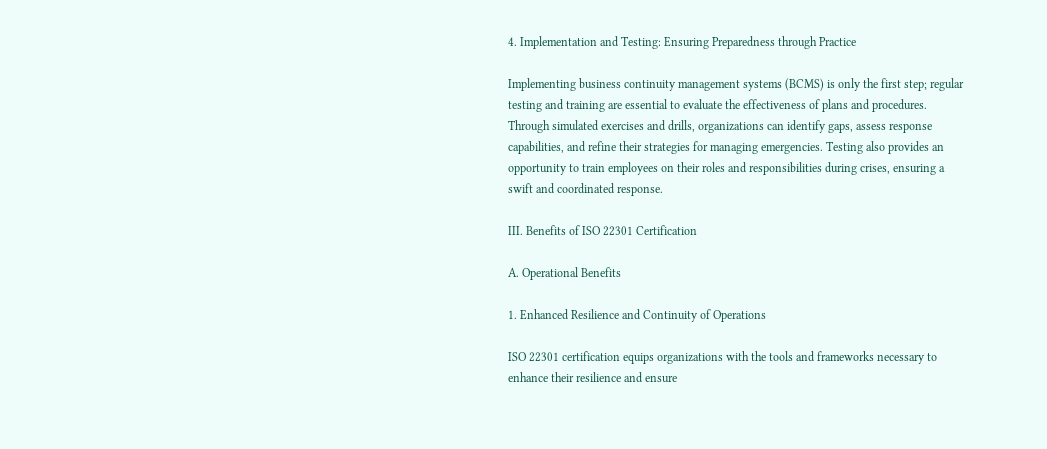4. Implementation and Testing: Ensuring Preparedness through Practice

Implementing business continuity management systems (BCMS) is only the first step; regular testing and training are essential to evaluate the effectiveness of plans and procedures. Through simulated exercises and drills, organizations can identify gaps, assess response capabilities, and refine their strategies for managing emergencies. Testing also provides an opportunity to train employees on their roles and responsibilities during crises, ensuring a swift and coordinated response.

III. Benefits of ISO 22301 Certification

A. Operational Benefits

1. Enhanced Resilience and Continuity of Operations

ISO 22301 certification equips organizations with the tools and frameworks necessary to enhance their resilience and ensure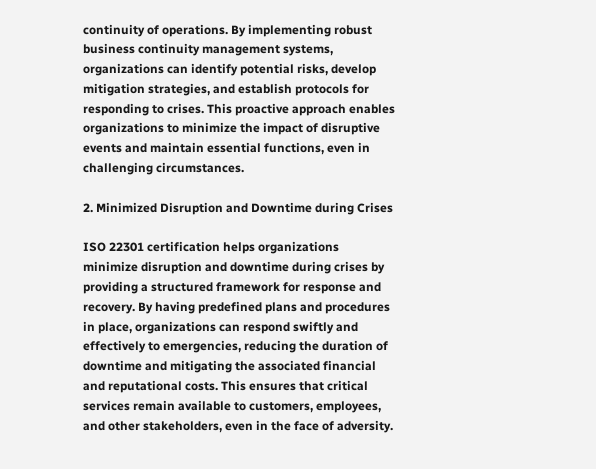continuity of operations. By implementing robust business continuity management systems, organizations can identify potential risks, develop mitigation strategies, and establish protocols for responding to crises. This proactive approach enables organizations to minimize the impact of disruptive events and maintain essential functions, even in challenging circumstances.

2. Minimized Disruption and Downtime during Crises

ISO 22301 certification helps organizations minimize disruption and downtime during crises by providing a structured framework for response and recovery. By having predefined plans and procedures in place, organizations can respond swiftly and effectively to emergencies, reducing the duration of downtime and mitigating the associated financial and reputational costs. This ensures that critical services remain available to customers, employees, and other stakeholders, even in the face of adversity.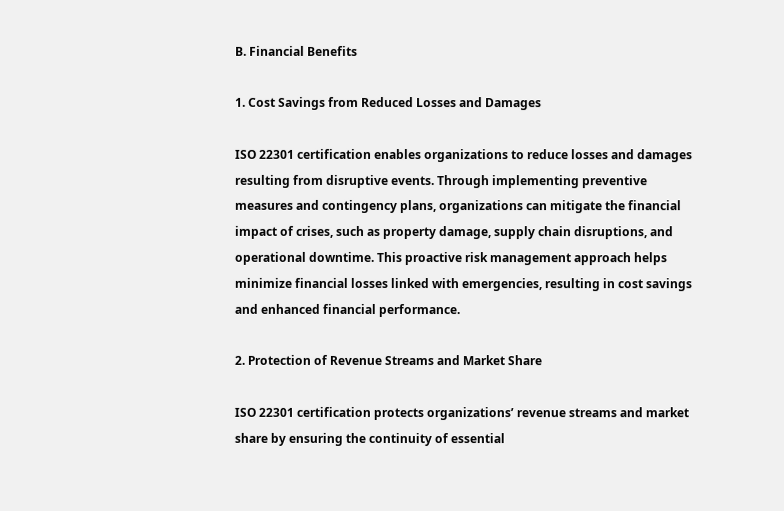B. Financial Benefits

1. Cost Savings from Reduced Losses and Damages

ISO 22301 certification enables organizations to reduce losses and damages resulting from disruptive events. Through implementing preventive measures and contingency plans, organizations can mitigate the financial impact of crises, such as property damage, supply chain disruptions, and operational downtime. This proactive risk management approach helps minimize financial losses linked with emergencies, resulting in cost savings and enhanced financial performance.

2. Protection of Revenue Streams and Market Share

ISO 22301 certification protects organizations’ revenue streams and market share by ensuring the continuity of essential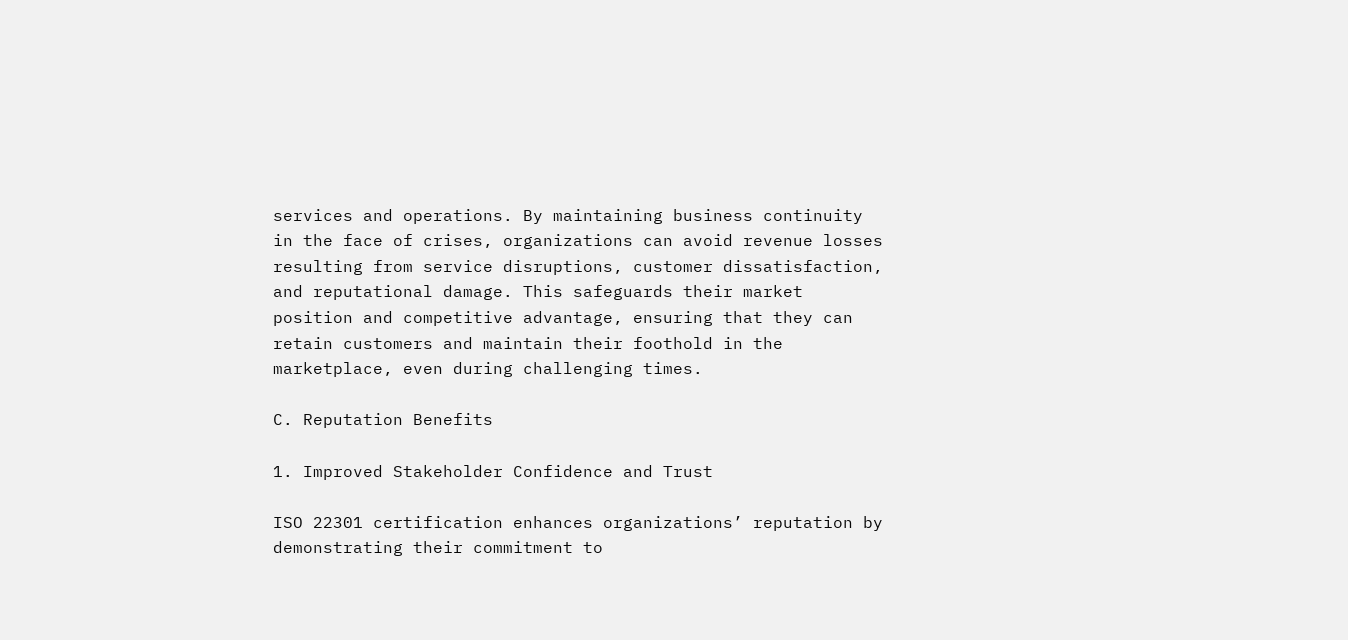services and operations. By maintaining business continuity in the face of crises, organizations can avoid revenue losses resulting from service disruptions, customer dissatisfaction, and reputational damage. This safeguards their market position and competitive advantage, ensuring that they can retain customers and maintain their foothold in the marketplace, even during challenging times.

C. Reputation Benefits

1. Improved Stakeholder Confidence and Trust

ISO 22301 certification enhances organizations’ reputation by demonstrating their commitment to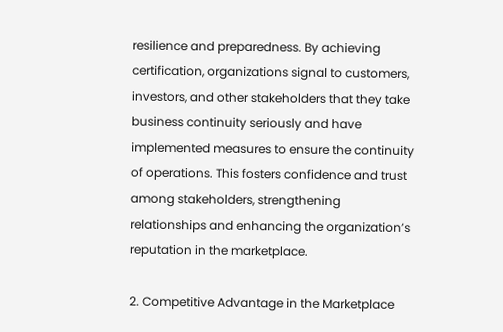resilience and preparedness. By achieving certification, organizations signal to customers, investors, and other stakeholders that they take business continuity seriously and have implemented measures to ensure the continuity of operations. This fosters confidence and trust among stakeholders, strengthening relationships and enhancing the organization’s reputation in the marketplace.

2. Competitive Advantage in the Marketplace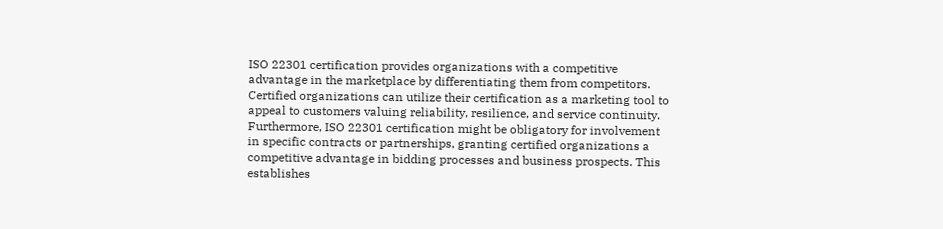ISO 22301 certification provides organizations with a competitive advantage in the marketplace by differentiating them from competitors. Certified organizations can utilize their certification as a marketing tool to appeal to customers valuing reliability, resilience, and service continuity. Furthermore, ISO 22301 certification might be obligatory for involvement in specific contracts or partnerships, granting certified organizations a competitive advantage in bidding processes and business prospects. This establishes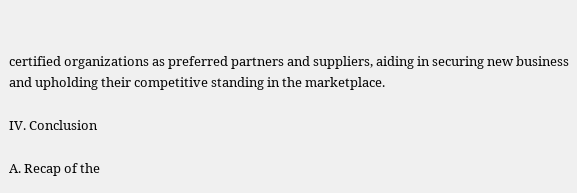certified organizations as preferred partners and suppliers, aiding in securing new business and upholding their competitive standing in the marketplace.

IV. Conclusion

A. Recap of the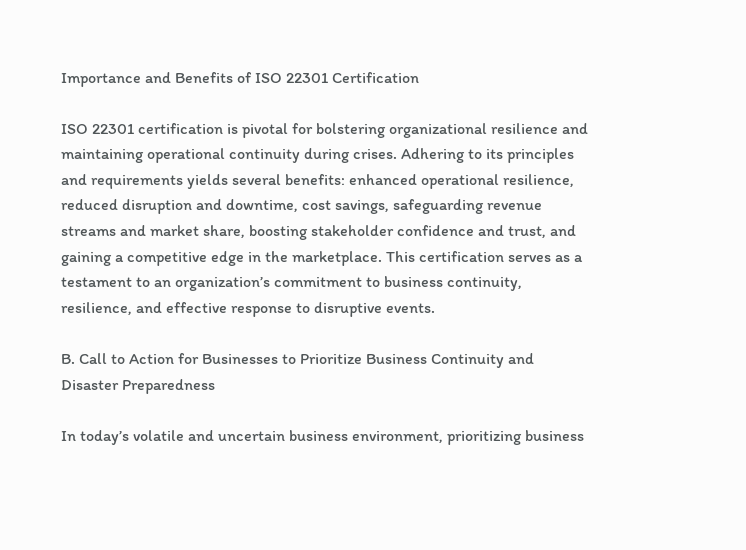Importance and Benefits of ISO 22301 Certification

ISO 22301 certification is pivotal for bolstering organizational resilience and maintaining operational continuity during crises. Adhering to its principles and requirements yields several benefits: enhanced operational resilience, reduced disruption and downtime, cost savings, safeguarding revenue streams and market share, boosting stakeholder confidence and trust, and gaining a competitive edge in the marketplace. This certification serves as a testament to an organization’s commitment to business continuity, resilience, and effective response to disruptive events.

B. Call to Action for Businesses to Prioritize Business Continuity and Disaster Preparedness

In today’s volatile and uncertain business environment, prioritizing business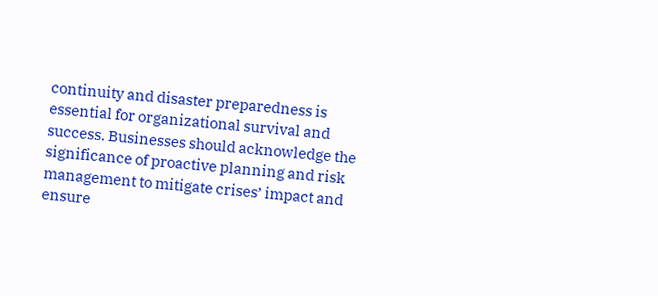continuity and disaster preparedness is essential for organizational survival and success. Businesses should acknowledge the significance of proactive planning and risk management to mitigate crises’ impact and ensure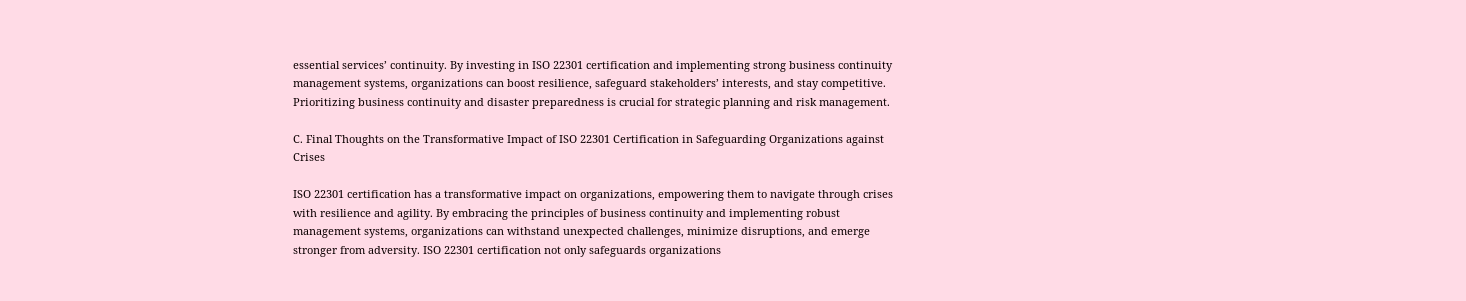essential services’ continuity. By investing in ISO 22301 certification and implementing strong business continuity management systems, organizations can boost resilience, safeguard stakeholders’ interests, and stay competitive. Prioritizing business continuity and disaster preparedness is crucial for strategic planning and risk management.

C. Final Thoughts on the Transformative Impact of ISO 22301 Certification in Safeguarding Organizations against Crises

ISO 22301 certification has a transformative impact on organizations, empowering them to navigate through crises with resilience and agility. By embracing the principles of business continuity and implementing robust management systems, organizations can withstand unexpected challenges, minimize disruptions, and emerge stronger from adversity. ISO 22301 certification not only safeguards organizations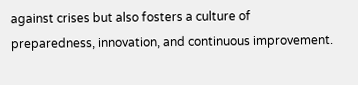against crises but also fosters a culture of preparedness, innovation, and continuous improvement.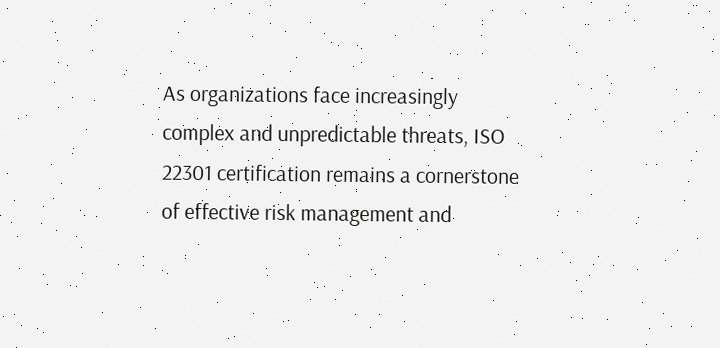As organizations face increasingly complex and unpredictable threats, ISO 22301 certification remains a cornerstone of effective risk management and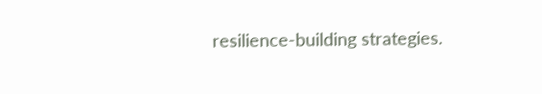resilience-building strategies.